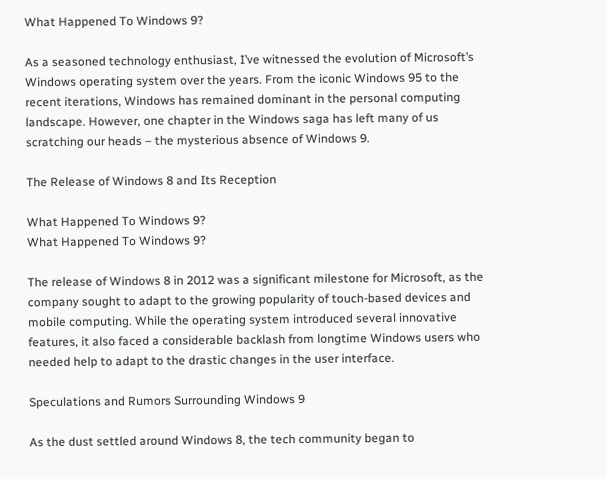What Happened To Windows 9?

As a seasoned technology enthusiast, I’ve witnessed the evolution of Microsoft’s Windows operating system over the years. From the iconic Windows 95 to the recent iterations, Windows has remained dominant in the personal computing landscape. However, one chapter in the Windows saga has left many of us scratching our heads – the mysterious absence of Windows 9.

The Release of Windows 8 and Its Reception

What Happened To Windows 9?
What Happened To Windows 9?

The release of Windows 8 in 2012 was a significant milestone for Microsoft, as the company sought to adapt to the growing popularity of touch-based devices and mobile computing. While the operating system introduced several innovative features, it also faced a considerable backlash from longtime Windows users who needed help to adapt to the drastic changes in the user interface.

Speculations and Rumors Surrounding Windows 9

As the dust settled around Windows 8, the tech community began to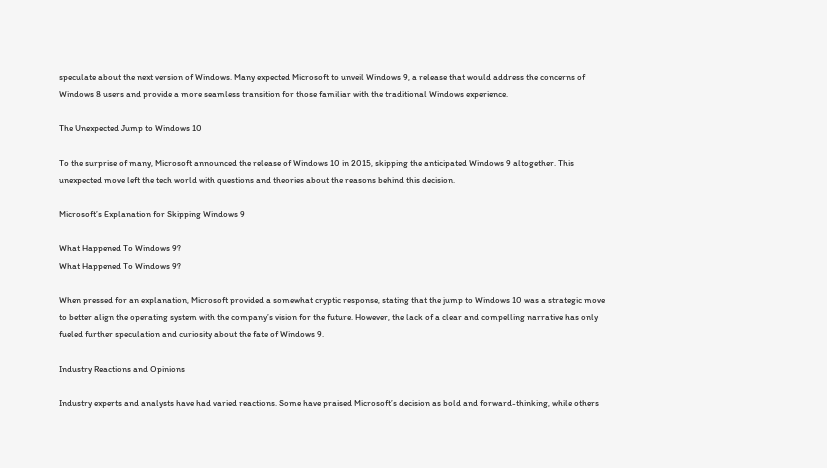speculate about the next version of Windows. Many expected Microsoft to unveil Windows 9, a release that would address the concerns of Windows 8 users and provide a more seamless transition for those familiar with the traditional Windows experience.

The Unexpected Jump to Windows 10

To the surprise of many, Microsoft announced the release of Windows 10 in 2015, skipping the anticipated Windows 9 altogether. This unexpected move left the tech world with questions and theories about the reasons behind this decision.

Microsoft’s Explanation for Skipping Windows 9

What Happened To Windows 9?
What Happened To Windows 9?

When pressed for an explanation, Microsoft provided a somewhat cryptic response, stating that the jump to Windows 10 was a strategic move to better align the operating system with the company’s vision for the future. However, the lack of a clear and compelling narrative has only fueled further speculation and curiosity about the fate of Windows 9.

Industry Reactions and Opinions

Industry experts and analysts have had varied reactions. Some have praised Microsoft’s decision as bold and forward-thinking, while others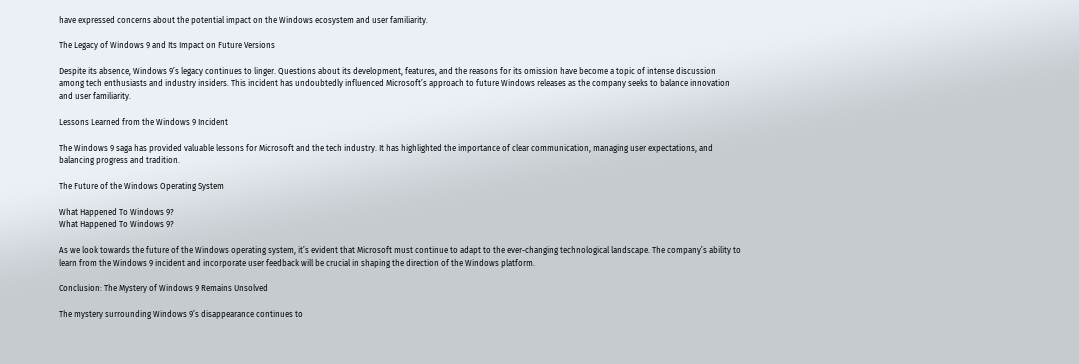have expressed concerns about the potential impact on the Windows ecosystem and user familiarity.

The Legacy of Windows 9 and Its Impact on Future Versions

Despite its absence, Windows 9’s legacy continues to linger. Questions about its development, features, and the reasons for its omission have become a topic of intense discussion among tech enthusiasts and industry insiders. This incident has undoubtedly influenced Microsoft’s approach to future Windows releases as the company seeks to balance innovation and user familiarity.

Lessons Learned from the Windows 9 Incident

The Windows 9 saga has provided valuable lessons for Microsoft and the tech industry. It has highlighted the importance of clear communication, managing user expectations, and balancing progress and tradition.

The Future of the Windows Operating System

What Happened To Windows 9?
What Happened To Windows 9?

As we look towards the future of the Windows operating system, it’s evident that Microsoft must continue to adapt to the ever-changing technological landscape. The company’s ability to learn from the Windows 9 incident and incorporate user feedback will be crucial in shaping the direction of the Windows platform.

Conclusion: The Mystery of Windows 9 Remains Unsolved

The mystery surrounding Windows 9’s disappearance continues to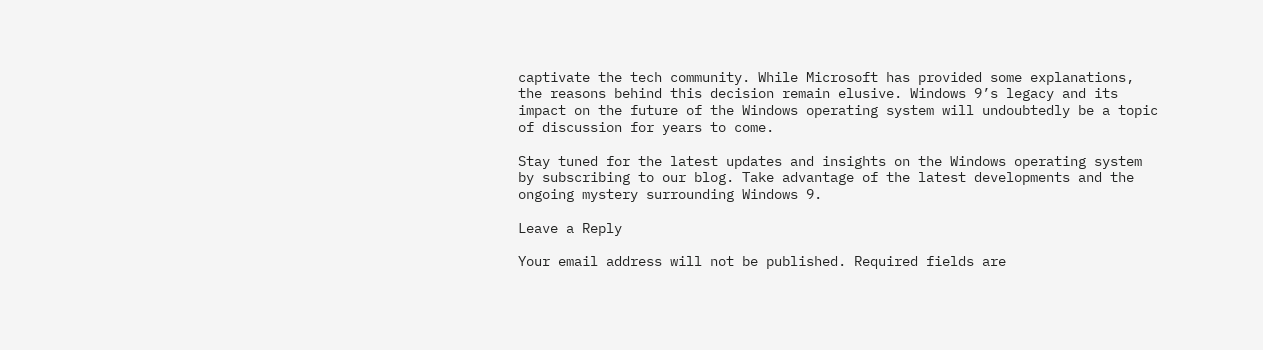captivate the tech community. While Microsoft has provided some explanations, the reasons behind this decision remain elusive. Windows 9’s legacy and its impact on the future of the Windows operating system will undoubtedly be a topic of discussion for years to come.

Stay tuned for the latest updates and insights on the Windows operating system by subscribing to our blog. Take advantage of the latest developments and the ongoing mystery surrounding Windows 9.

Leave a Reply

Your email address will not be published. Required fields are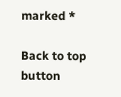marked *

Back to top button